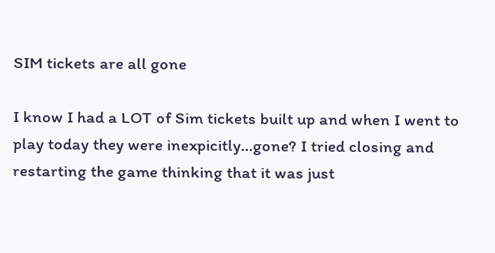SIM tickets are all gone

I know I had a LOT of Sim tickets built up and when I went to play today they were inexpicitly...gone? I tried closing and restarting the game thinking that it was just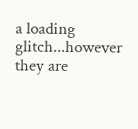a loading glitch...however they are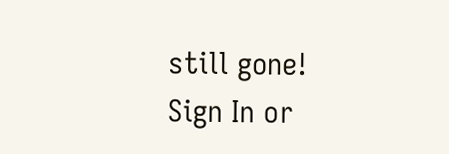still gone!
Sign In or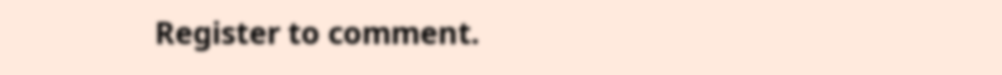Register to comment.